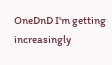OneDnD I'm getting increasingly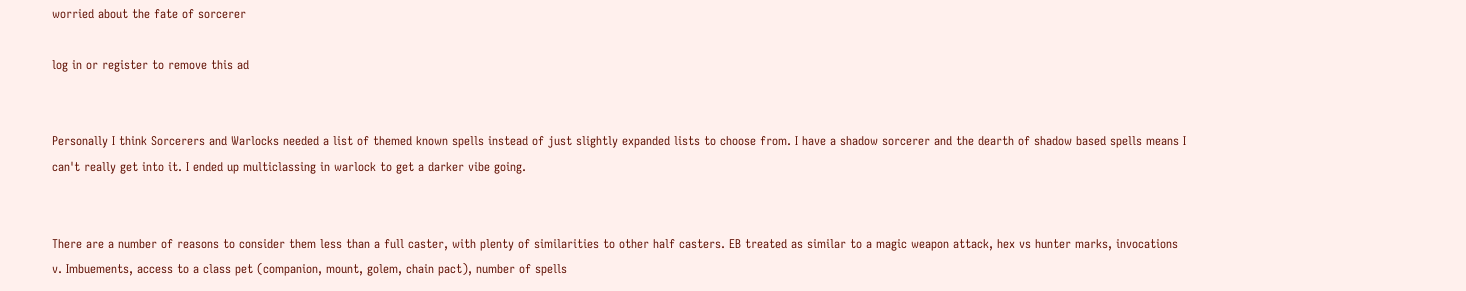worried about the fate of sorcerer

log in or register to remove this ad


Personally I think Sorcerers and Warlocks needed a list of themed known spells instead of just slightly expanded lists to choose from. I have a shadow sorcerer and the dearth of shadow based spells means I can't really get into it. I ended up multiclassing in warlock to get a darker vibe going.


There are a number of reasons to consider them less than a full caster, with plenty of similarities to other half casters. EB treated as similar to a magic weapon attack, hex vs hunter marks, invocations v. Imbuements, access to a class pet (companion, mount, golem, chain pact), number of spells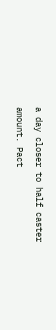a day closer to half caster amount. Pact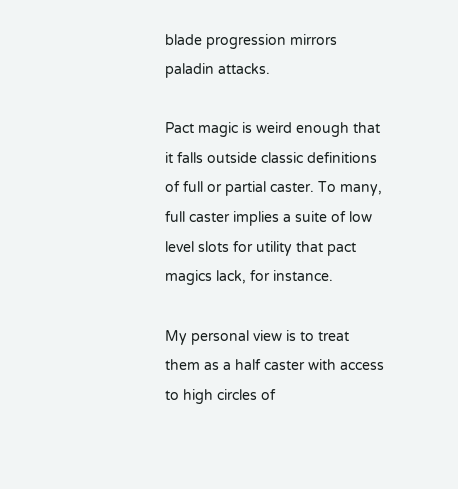blade progression mirrors paladin attacks.

Pact magic is weird enough that it falls outside classic definitions of full or partial caster. To many, full caster implies a suite of low level slots for utility that pact magics lack, for instance.

My personal view is to treat them as a half caster with access to high circles of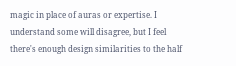magic in place of auras or expertise. I understand some will disagree, but I feel there's enough design similarities to the half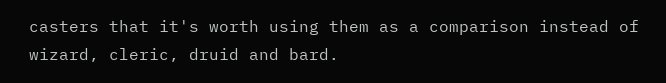casters that it's worth using them as a comparison instead of wizard, cleric, druid and bard.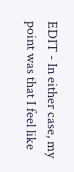EDIT - In either case, my point was that I feel like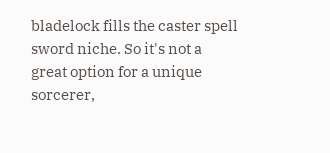bladelock fills the caster spell sword niche. So it's not a great option for a unique sorcerer,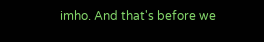imho. And that's before we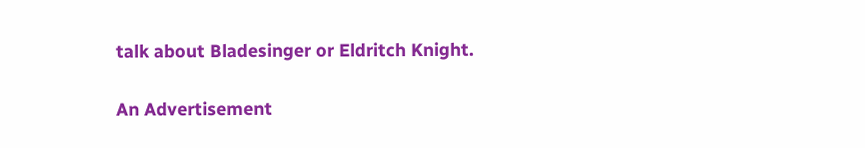talk about Bladesinger or Eldritch Knight.

An Advertisement